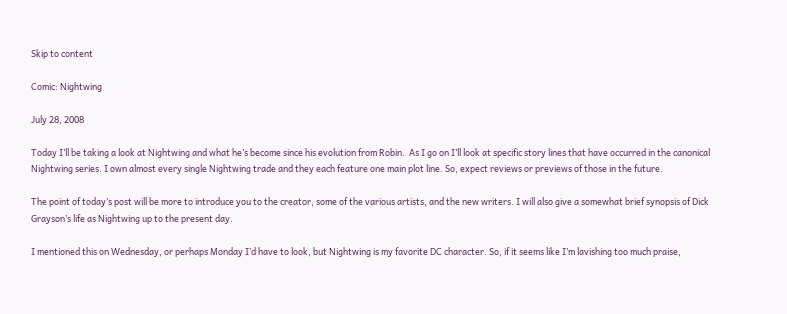Skip to content

Comic: Nightwing

July 28, 2008

Today I’ll be taking a look at Nightwing and what he’s become since his evolution from Robin.  As I go on I’ll look at specific story lines that have occurred in the canonical Nightwing series. I own almost every single Nightwing trade and they each feature one main plot line. So, expect reviews or previews of those in the future.

The point of today’s post will be more to introduce you to the creator, some of the various artists, and the new writers. I will also give a somewhat brief synopsis of Dick Grayson’s life as Nightwing up to the present day.

I mentioned this on Wednesday, or perhaps Monday I’d have to look, but Nightwing is my favorite DC character. So, if it seems like I’m lavishing too much praise,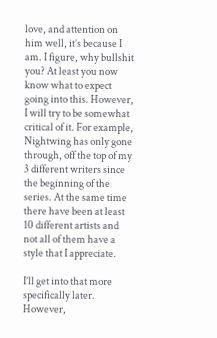love, and attention on him well, it’s because I am. I figure, why bullshit you? At least you now know what to expect going into this. However, I will try to be somewhat critical of it. For example, Nightwing has only gone through, off the top of my 3 different writers since the beginning of the series. At the same time there have been at least 10 different artists and not all of them have a style that I appreciate.

I’ll get into that more specifically later. However,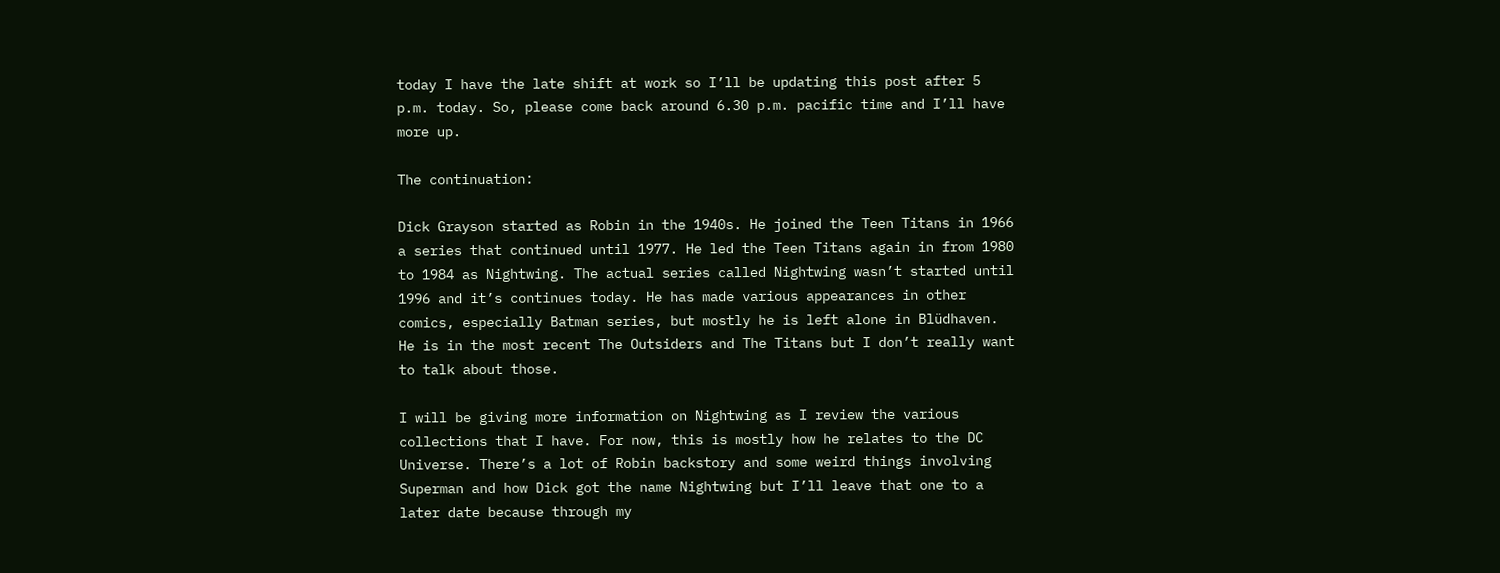today I have the late shift at work so I’ll be updating this post after 5 p.m. today. So, please come back around 6.30 p.m. pacific time and I’ll have more up.

The continuation:

Dick Grayson started as Robin in the 1940s. He joined the Teen Titans in 1966 a series that continued until 1977. He led the Teen Titans again in from 1980 to 1984 as Nightwing. The actual series called Nightwing wasn’t started until 1996 and it’s continues today. He has made various appearances in other comics, especially Batman series, but mostly he is left alone in Blüdhaven. He is in the most recent The Outsiders and The Titans but I don’t really want to talk about those.

I will be giving more information on Nightwing as I review the various collections that I have. For now, this is mostly how he relates to the DC Universe. There’s a lot of Robin backstory and some weird things involving Superman and how Dick got the name Nightwing but I’ll leave that one to a later date because through my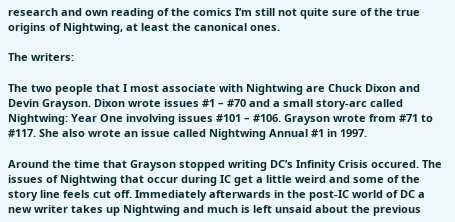research and own reading of the comics I’m still not quite sure of the true origins of Nightwing, at least the canonical ones.

The writers:

The two people that I most associate with Nightwing are Chuck Dixon and Devin Grayson. Dixon wrote issues #1 – #70 and a small story-arc called Nightwing: Year One involving issues #101 – #106. Grayson wrote from #71 to #117. She also wrote an issue called Nightwing Annual #1 in 1997.

Around the time that Grayson stopped writing DC’s Infinity Crisis occured. The issues of Nightwing that occur during IC get a little weird and some of the story line feels cut off. Immediately afterwards in the post-IC world of DC a new writer takes up Nightwing and much is left unsaid about the previous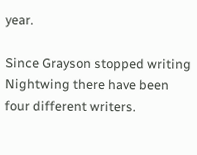year.

Since Grayson stopped writing Nightwing there have been four different writers.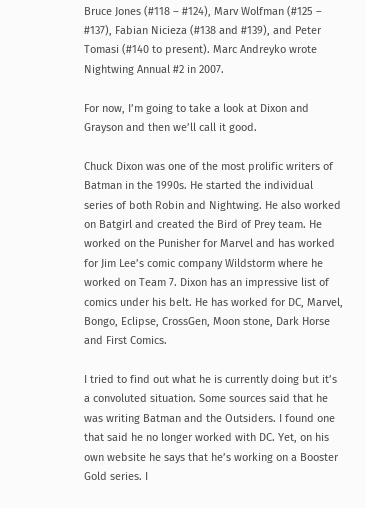Bruce Jones (#118 – #124), Marv Wolfman (#125 – #137), Fabian Nicieza (#138 and #139), and Peter Tomasi (#140 to present). Marc Andreyko wrote Nightwing Annual #2 in 2007.

For now, I’m going to take a look at Dixon and Grayson and then we’ll call it good.

Chuck Dixon was one of the most prolific writers of Batman in the 1990s. He started the individual series of both Robin and Nightwing. He also worked on Batgirl and created the Bird of Prey team. He worked on the Punisher for Marvel and has worked for Jim Lee’s comic company Wildstorm where he worked on Team 7. Dixon has an impressive list of comics under his belt. He has worked for DC, Marvel, Bongo, Eclipse, CrossGen, Moon stone, Dark Horse and First Comics.

I tried to find out what he is currently doing but it’s a convoluted situation. Some sources said that he was writing Batman and the Outsiders. I found one that said he no longer worked with DC. Yet, on his own website he says that he’s working on a Booster Gold series. I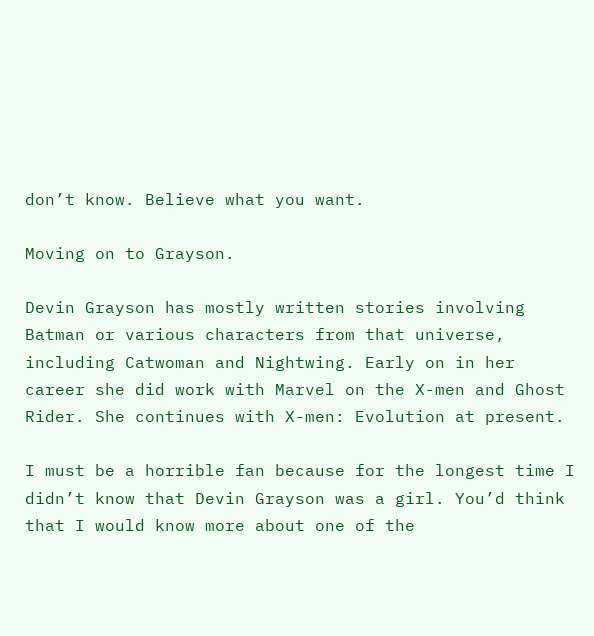don’t know. Believe what you want.

Moving on to Grayson.

Devin Grayson has mostly written stories involving Batman or various characters from that universe, including Catwoman and Nightwing. Early on in her career she did work with Marvel on the X-men and Ghost Rider. She continues with X-men: Evolution at present.

I must be a horrible fan because for the longest time I didn’t know that Devin Grayson was a girl. You’d think that I would know more about one of the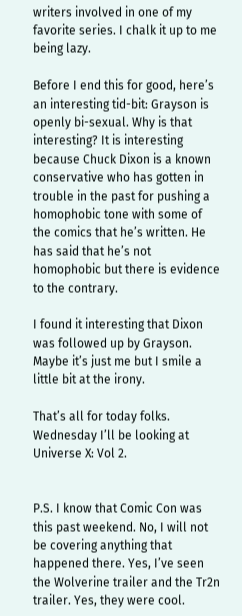writers involved in one of my favorite series. I chalk it up to me being lazy.

Before I end this for good, here’s an interesting tid-bit: Grayson is openly bi-sexual. Why is that interesting? It is interesting because Chuck Dixon is a known conservative who has gotten in trouble in the past for pushing a homophobic tone with some of the comics that he’s written. He has said that he’s not homophobic but there is evidence to the contrary.

I found it interesting that Dixon was followed up by Grayson. Maybe it’s just me but I smile a little bit at the irony.

That’s all for today folks. Wednesday I’ll be looking at Universe X: Vol 2.


P.S. I know that Comic Con was this past weekend. No, I will not be covering anything that happened there. Yes, I’ve seen the Wolverine trailer and the Tr2n trailer. Yes, they were cool.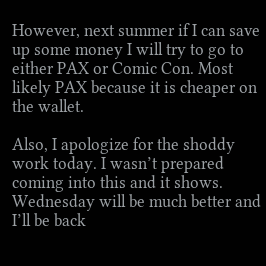However, next summer if I can save up some money I will try to go to either PAX or Comic Con. Most likely PAX because it is cheaper on the wallet.

Also, I apologize for the shoddy work today. I wasn’t prepared coming into this and it shows. Wednesday will be much better and I’ll be back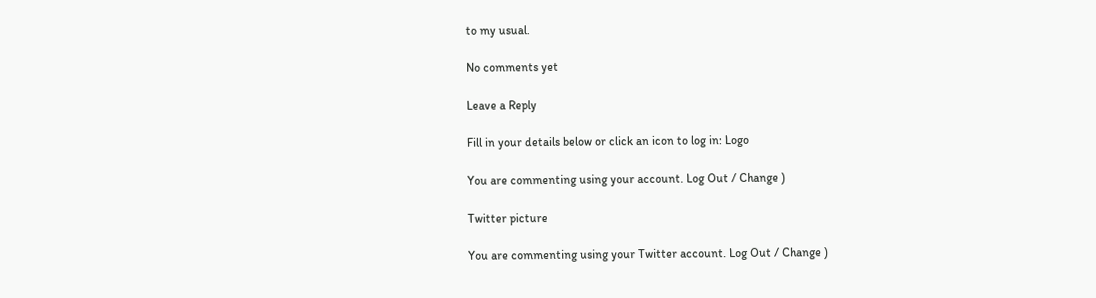to my usual.

No comments yet

Leave a Reply

Fill in your details below or click an icon to log in: Logo

You are commenting using your account. Log Out / Change )

Twitter picture

You are commenting using your Twitter account. Log Out / Change )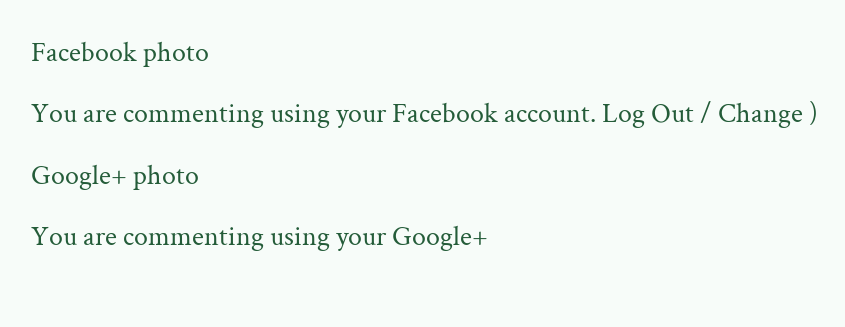Facebook photo

You are commenting using your Facebook account. Log Out / Change )

Google+ photo

You are commenting using your Google+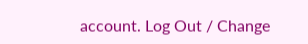account. Log Out / Change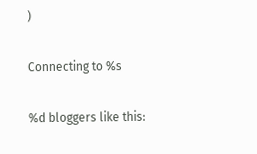)

Connecting to %s

%d bloggers like this: